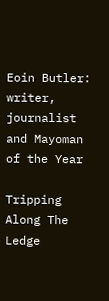Eoin Butler: writer, journalist and Mayoman of the Year

Tripping Along The Ledge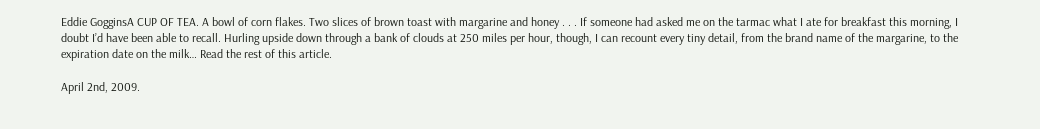Eddie GogginsA CUP OF TEA. A bowl of corn flakes. Two slices of brown toast with margarine and honey . . . If someone had asked me on the tarmac what I ate for breakfast this morning, I doubt I’d have been able to recall. Hurling upside down through a bank of clouds at 250 miles per hour, though, I can recount every tiny detail, from the brand name of the margarine, to the expiration date on the milk… Read the rest of this article.

April 2nd, 2009.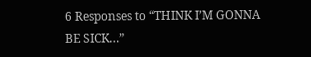6 Responses to “THINK I’M GONNA BE SICK…”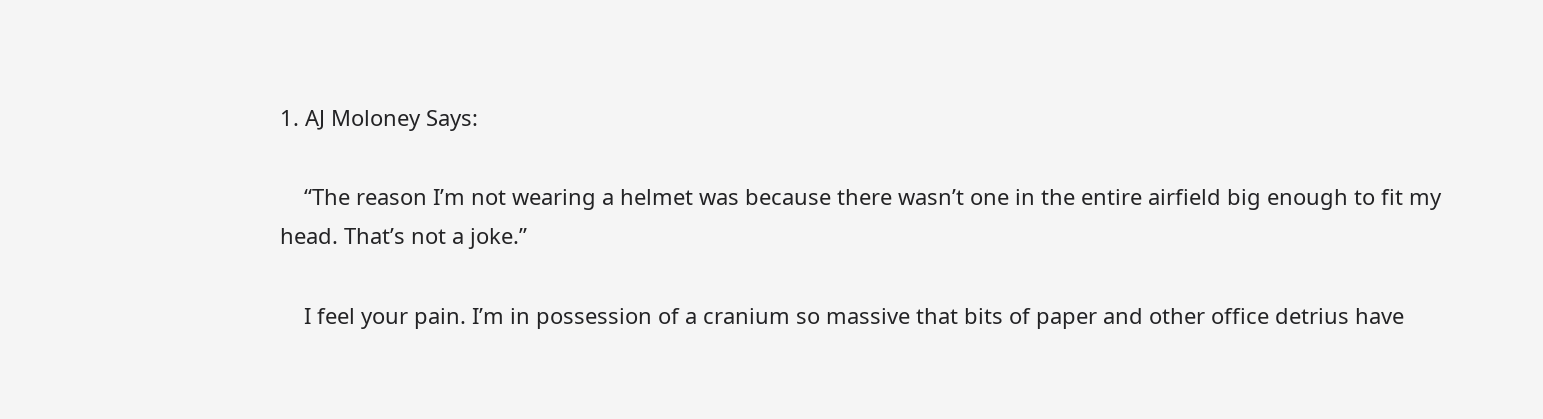1. AJ Moloney Says:

    “The reason I’m not wearing a helmet was because there wasn’t one in the entire airfield big enough to fit my head. That’s not a joke.”

    I feel your pain. I’m in possession of a cranium so massive that bits of paper and other office detrius have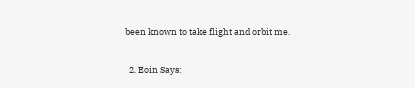been known to take flight and orbit me.

  2. Eoin Says: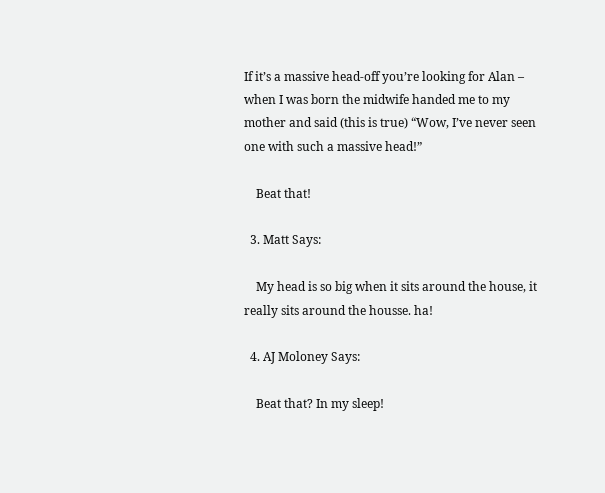If it’s a massive head-off you’re looking for Alan – when I was born the midwife handed me to my mother and said (this is true) “Wow, I’ve never seen one with such a massive head!”

    Beat that!

  3. Matt Says:

    My head is so big when it sits around the house, it really sits around the housse. ha!

  4. AJ Moloney Says:

    Beat that? In my sleep!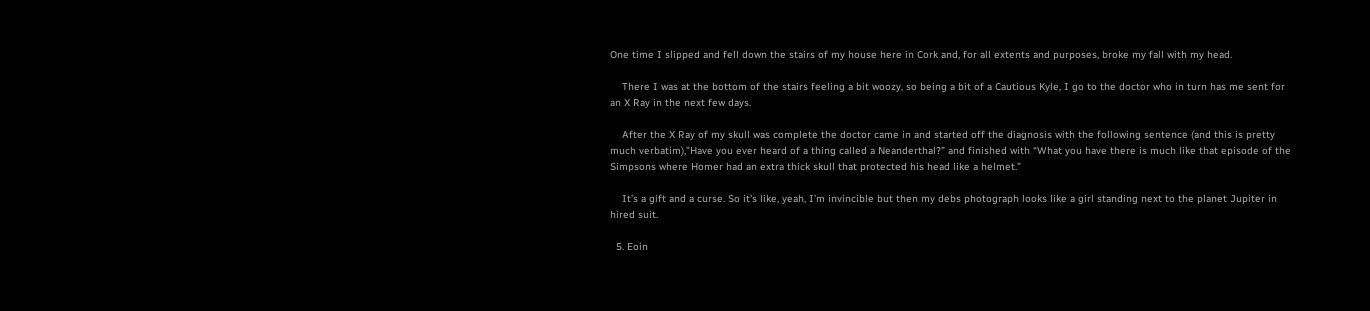One time I slipped and fell down the stairs of my house here in Cork and, for all extents and purposes, broke my fall with my head.

    There I was at the bottom of the stairs feeling a bit woozy, so being a bit of a Cautious Kyle, I go to the doctor who in turn has me sent for an X Ray in the next few days.

    After the X Ray of my skull was complete the doctor came in and started off the diagnosis with the following sentence (and this is pretty much verbatim),”Have you ever heard of a thing called a Neanderthal?” and finished with “What you have there is much like that episode of the Simpsons where Homer had an extra thick skull that protected his head like a helmet.”

    It’s a gift and a curse. So it’s like, yeah, I’m invincible but then my debs photograph looks like a girl standing next to the planet Jupiter in hired suit.

  5. Eoin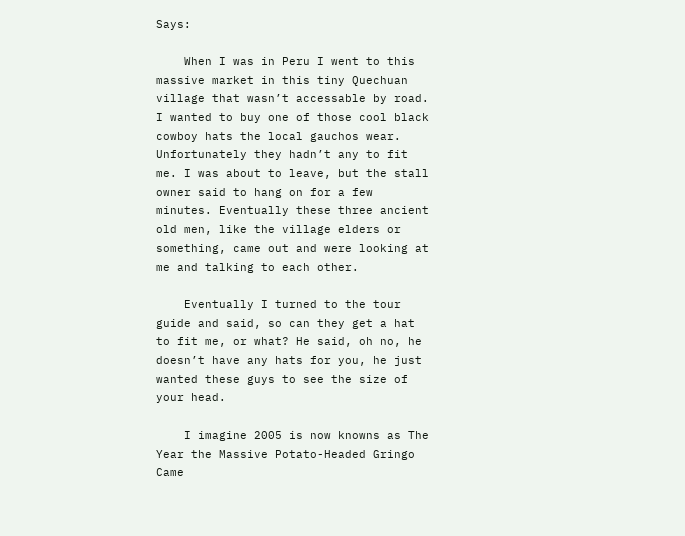Says:

    When I was in Peru I went to this massive market in this tiny Quechuan village that wasn’t accessable by road. I wanted to buy one of those cool black cowboy hats the local gauchos wear. Unfortunately they hadn’t any to fit me. I was about to leave, but the stall owner said to hang on for a few minutes. Eventually these three ancient old men, like the village elders or something, came out and were looking at me and talking to each other.

    Eventually I turned to the tour guide and said, so can they get a hat to fit me, or what? He said, oh no, he doesn’t have any hats for you, he just wanted these guys to see the size of your head.

    I imagine 2005 is now knowns as The Year the Massive Potato-Headed Gringo Came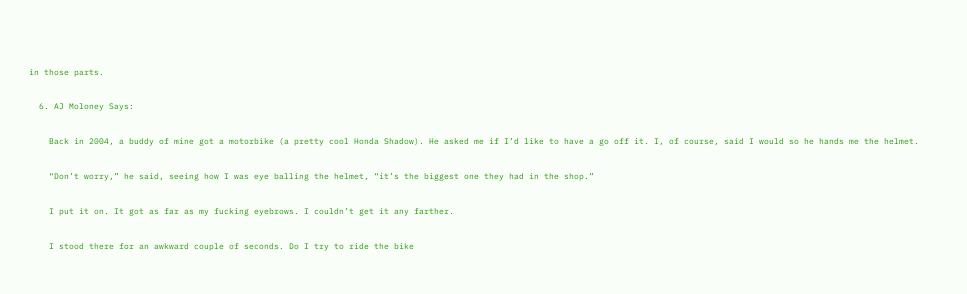in those parts.

  6. AJ Moloney Says:

    Back in 2004, a buddy of mine got a motorbike (a pretty cool Honda Shadow). He asked me if I’d like to have a go off it. I, of course, said I would so he hands me the helmet.

    “Don’t worry,” he said, seeing how I was eye balling the helmet, “it’s the biggest one they had in the shop.”

    I put it on. It got as far as my fucking eyebrows. I couldn’t get it any farther.

    I stood there for an awkward couple of seconds. Do I try to ride the bike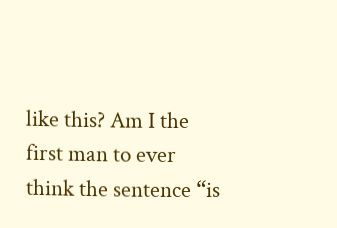like this? Am I the first man to ever think the sentence “is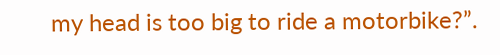my head is too big to ride a motorbike?”.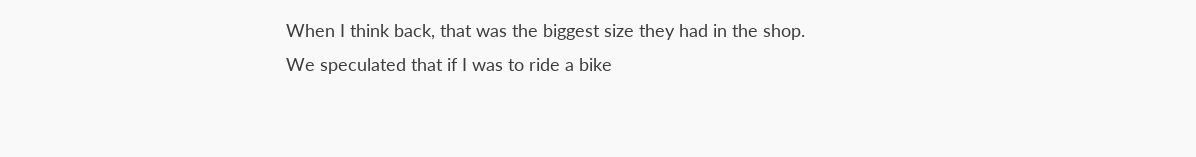When I think back, that was the biggest size they had in the shop. We speculated that if I was to ride a bike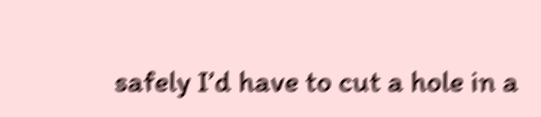safely I’d have to cut a hole in a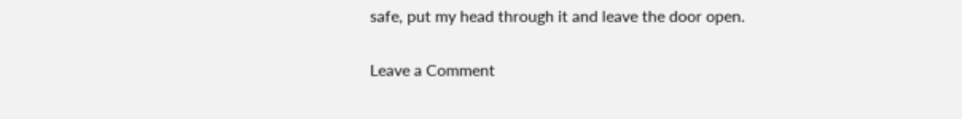safe, put my head through it and leave the door open.

Leave a Comment